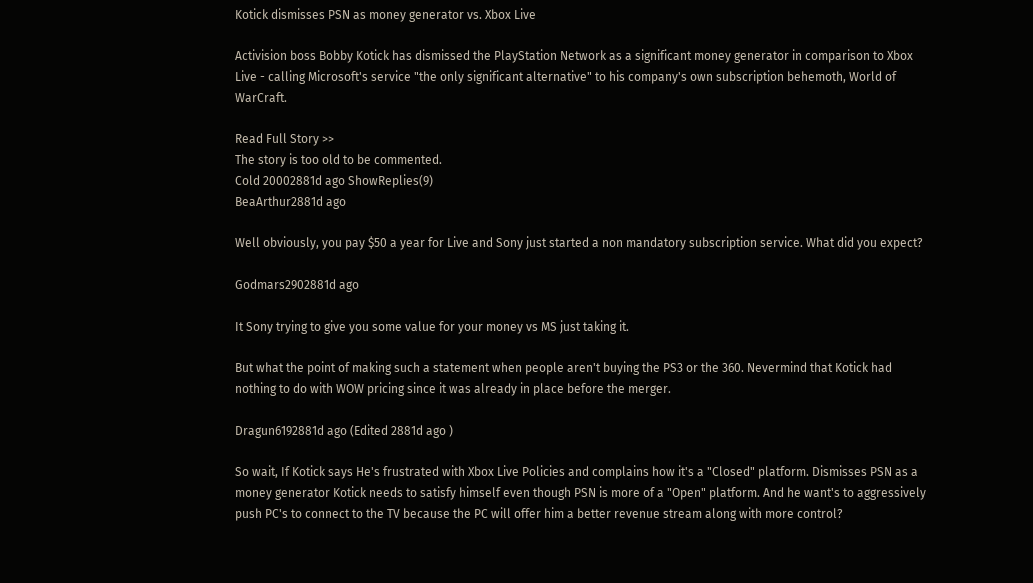Kotick dismisses PSN as money generator vs. Xbox Live

Activision boss Bobby Kotick has dismissed the PlayStation Network as a significant money generator in comparison to Xbox Live - calling Microsoft's service "the only significant alternative" to his company's own subscription behemoth, World of WarCraft.

Read Full Story >>
The story is too old to be commented.
Cold 20002881d ago ShowReplies(9)
BeaArthur2881d ago

Well obviously, you pay $50 a year for Live and Sony just started a non mandatory subscription service. What did you expect?

Godmars2902881d ago

It Sony trying to give you some value for your money vs MS just taking it.

But what the point of making such a statement when people aren't buying the PS3 or the 360. Nevermind that Kotick had nothing to do with WOW pricing since it was already in place before the merger.

Dragun6192881d ago (Edited 2881d ago )

So wait, If Kotick says He's frustrated with Xbox Live Policies and complains how it's a "Closed" platform. Dismisses PSN as a money generator Kotick needs to satisfy himself even though PSN is more of a "Open" platform. And he want's to aggressively push PC's to connect to the TV because the PC will offer him a better revenue stream along with more control?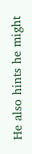He also hints he might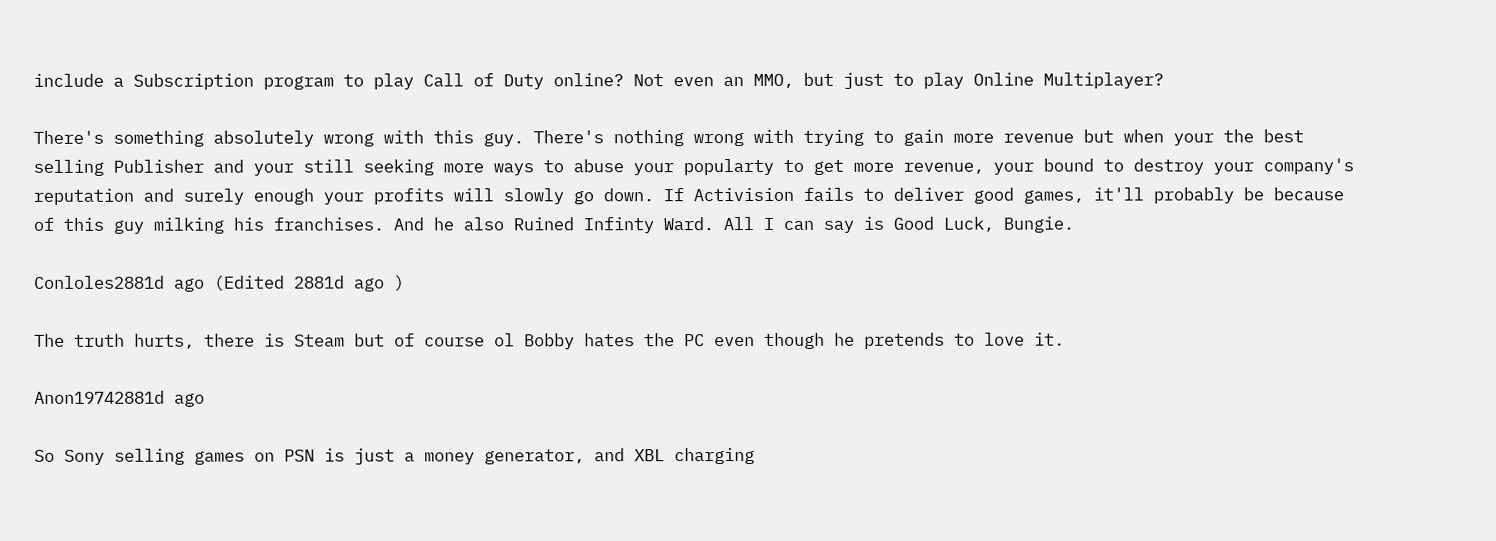include a Subscription program to play Call of Duty online? Not even an MMO, but just to play Online Multiplayer?

There's something absolutely wrong with this guy. There's nothing wrong with trying to gain more revenue but when your the best selling Publisher and your still seeking more ways to abuse your popularty to get more revenue, your bound to destroy your company's reputation and surely enough your profits will slowly go down. If Activision fails to deliver good games, it'll probably be because of this guy milking his franchises. And he also Ruined Infinty Ward. All I can say is Good Luck, Bungie.

Conloles2881d ago (Edited 2881d ago )

The truth hurts, there is Steam but of course ol Bobby hates the PC even though he pretends to love it.

Anon19742881d ago

So Sony selling games on PSN is just a money generator, and XBL charging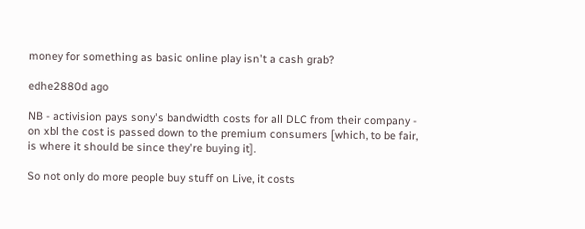money for something as basic online play isn't a cash grab?

edhe2880d ago

NB - activision pays sony's bandwidth costs for all DLC from their company - on xbl the cost is passed down to the premium consumers [which, to be fair, is where it should be since they're buying it].

So not only do more people buy stuff on Live, it costs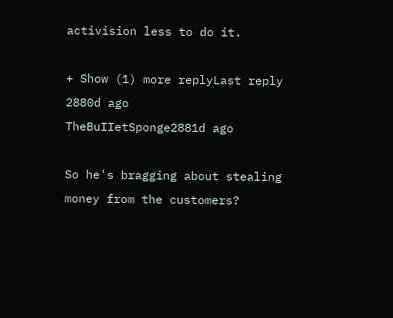activision less to do it.

+ Show (1) more replyLast reply 2880d ago
TheBuIIetSponge2881d ago

So he's bragging about stealing money from the customers?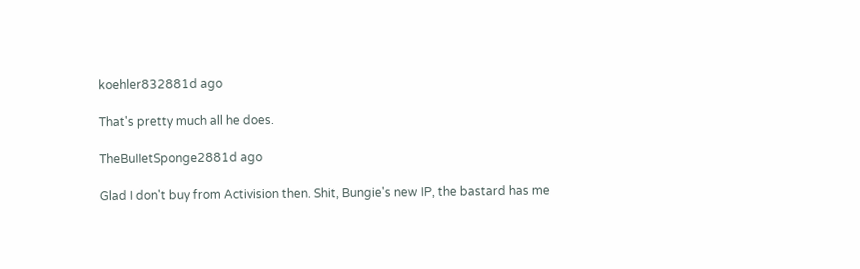koehler832881d ago

That's pretty much all he does.

TheBuIIetSponge2881d ago

Glad I don't buy from Activision then. Shit, Bungie's new IP, the bastard has me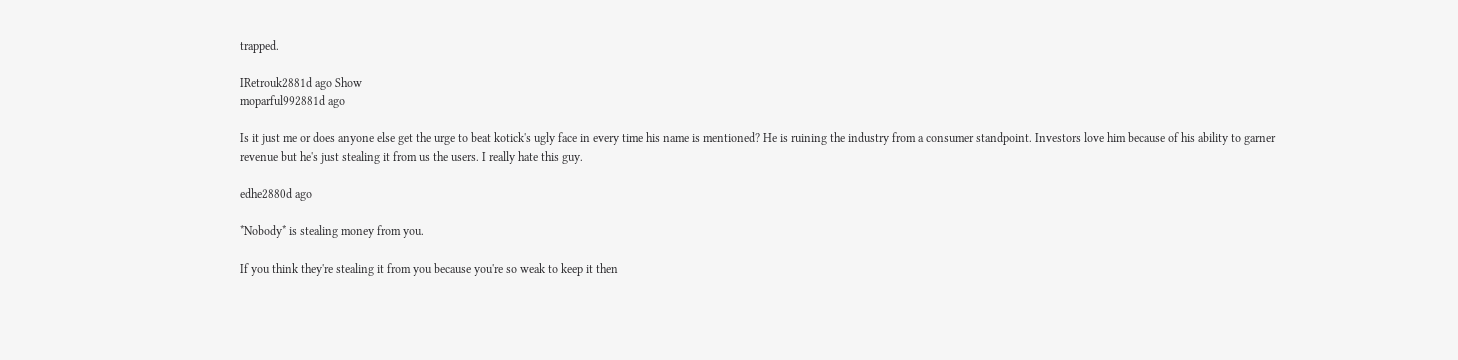trapped.

IRetrouk2881d ago Show
moparful992881d ago

Is it just me or does anyone else get the urge to beat kotick's ugly face in every time his name is mentioned? He is ruining the industry from a consumer standpoint. Investors love him because of his ability to garner revenue but he's just stealing it from us the users. I really hate this guy.

edhe2880d ago

*Nobody* is stealing money from you.

If you think they're stealing it from you because you're so weak to keep it then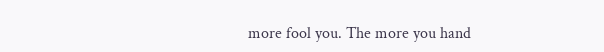more fool you. The more you hand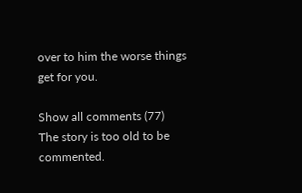over to him the worse things get for you.

Show all comments (77)
The story is too old to be commented.